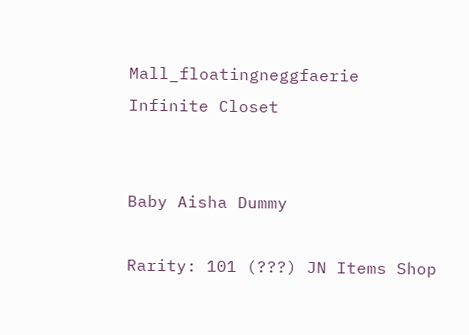Mall_floatingneggfaerie Infinite Closet


Baby Aisha Dummy

Rarity: 101 (???) JN Items Shop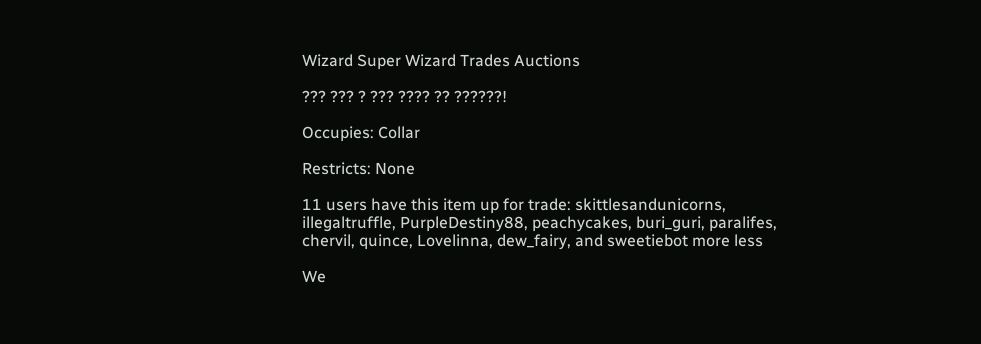Wizard Super Wizard Trades Auctions

??? ??? ? ??? ???? ?? ??????!

Occupies: Collar

Restricts: None

11 users have this item up for trade: skittlesandunicorns, illegaltruffle, PurpleDestiny88, peachycakes, buri_guri, paralifes, chervil, quince, Lovelinna, dew_fairy, and sweetiebot more less

We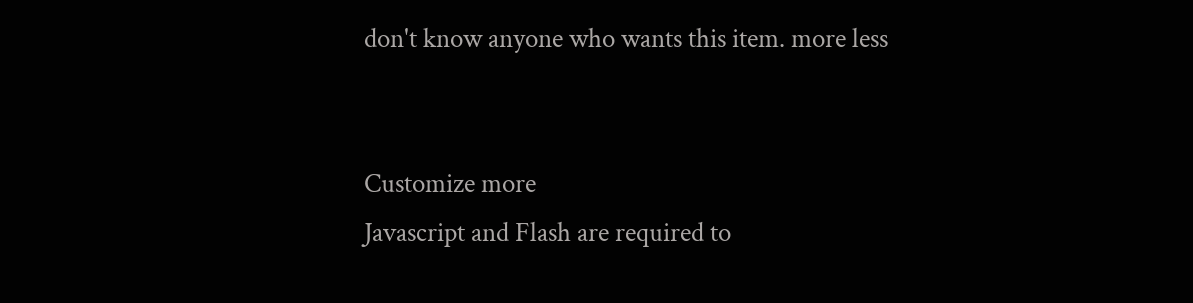don't know anyone who wants this item. more less


Customize more
Javascript and Flash are required to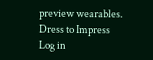preview wearables.
Dress to Impress
Log in